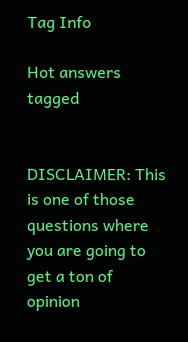Tag Info

Hot answers tagged


DISCLAIMER: This is one of those questions where you are going to get a ton of opinion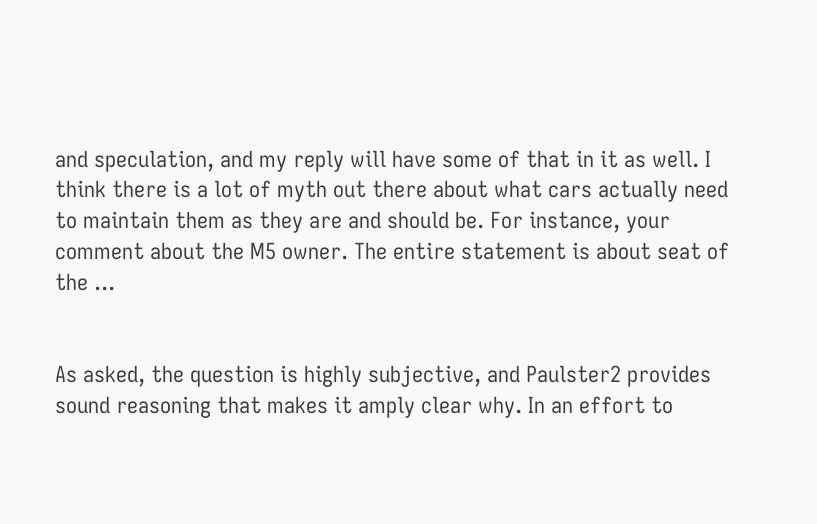and speculation, and my reply will have some of that in it as well. I think there is a lot of myth out there about what cars actually need to maintain them as they are and should be. For instance, your comment about the M5 owner. The entire statement is about seat of the ...


As asked, the question is highly subjective, and Paulster2 provides sound reasoning that makes it amply clear why. In an effort to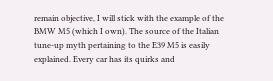remain objective, I will stick with the example of the BMW M5 (which I own). The source of the Italian tune-up myth pertaining to the E39 M5 is easily explained. Every car has its quirks and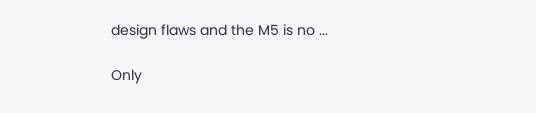design flaws and the M5 is no ...

Only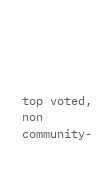top voted, non community-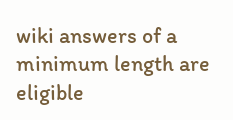wiki answers of a minimum length are eligible